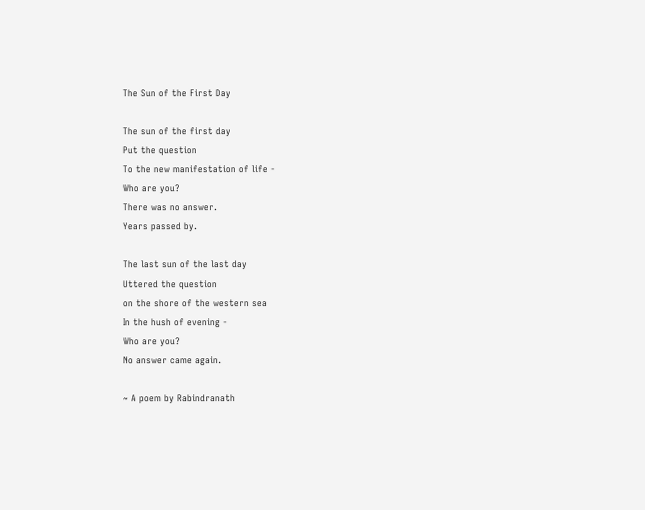The Sun of the First Day

The sun of the first day
Put the question
To the new manifestation of life -
Who are you?
There was no answer.
Years passed by.

The last sun of the last day
Uttered the question
on the shore of the western sea
In the hush of evening -
Who are you?
No answer came again.

~ A poem by Rabindranath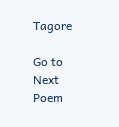Tagore

Go to Next Poem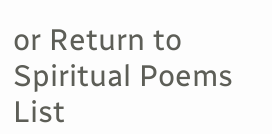or Return to Spiritual Poems List